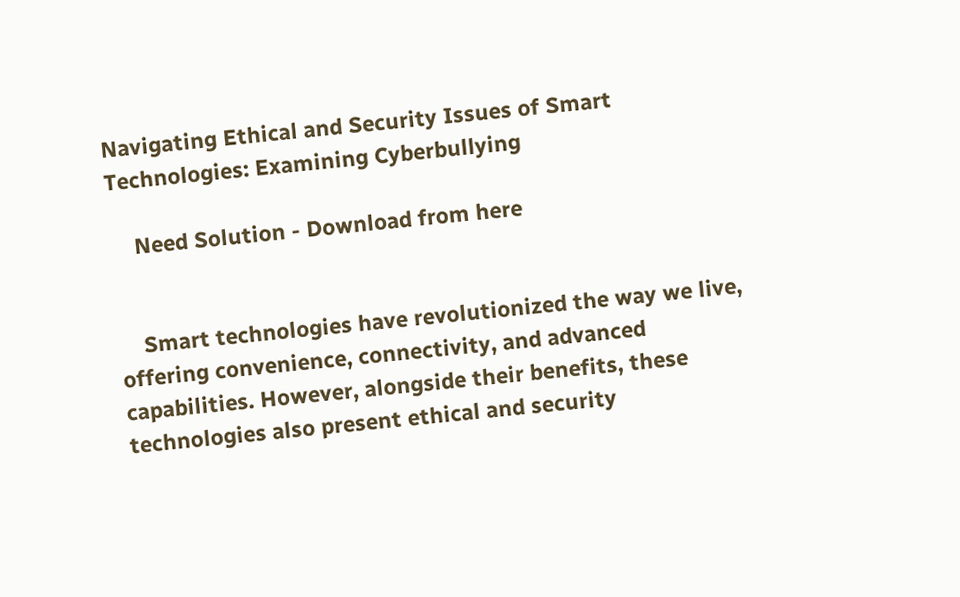Navigating Ethical and Security Issues of Smart Technologies: Examining Cyberbullying

    Need Solution - Download from here


    Smart technologies have revolutionized the way we live, offering convenience, connectivity, and advanced capabilities. However, alongside their benefits, these technologies also present ethical and security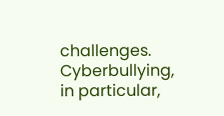challenges. Cyberbullying, in particular,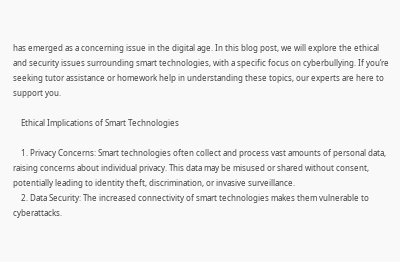has emerged as a concerning issue in the digital age. In this blog post, we will explore the ethical and security issues surrounding smart technologies, with a specific focus on cyberbullying. If you’re seeking tutor assistance or homework help in understanding these topics, our experts are here to support you.

    Ethical Implications of Smart Technologies

    1. Privacy Concerns: Smart technologies often collect and process vast amounts of personal data, raising concerns about individual privacy. This data may be misused or shared without consent, potentially leading to identity theft, discrimination, or invasive surveillance.
    2. Data Security: The increased connectivity of smart technologies makes them vulnerable to cyberattacks.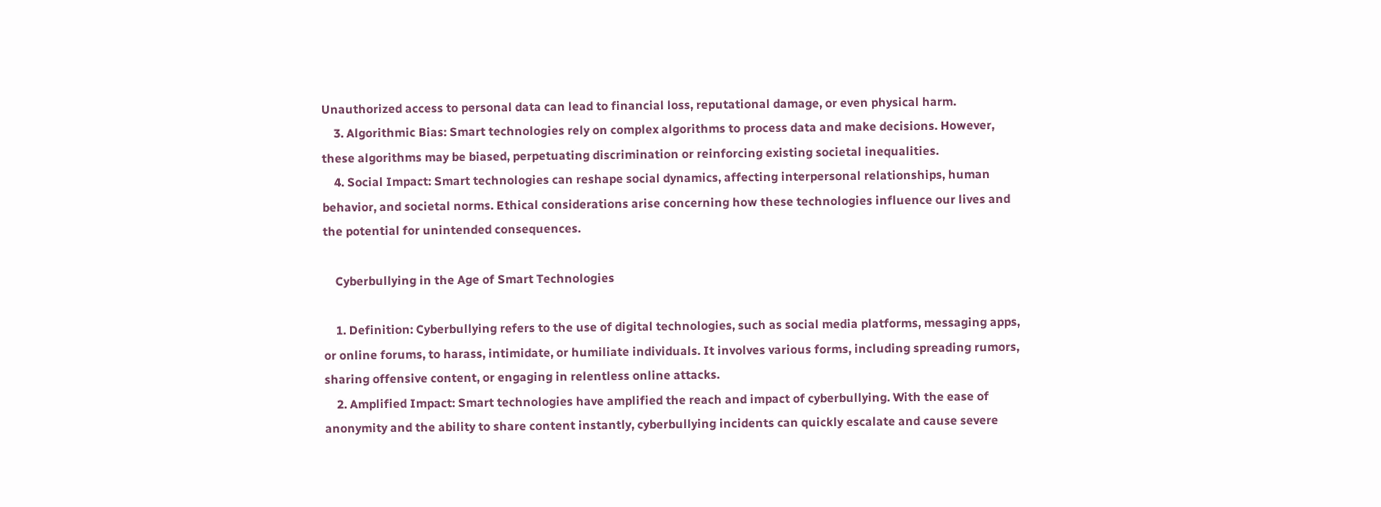Unauthorized access to personal data can lead to financial loss, reputational damage, or even physical harm.
    3. Algorithmic Bias: Smart technologies rely on complex algorithms to process data and make decisions. However, these algorithms may be biased, perpetuating discrimination or reinforcing existing societal inequalities.
    4. Social Impact: Smart technologies can reshape social dynamics, affecting interpersonal relationships, human behavior, and societal norms. Ethical considerations arise concerning how these technologies influence our lives and the potential for unintended consequences.

    Cyberbullying in the Age of Smart Technologies

    1. Definition: Cyberbullying refers to the use of digital technologies, such as social media platforms, messaging apps, or online forums, to harass, intimidate, or humiliate individuals. It involves various forms, including spreading rumors, sharing offensive content, or engaging in relentless online attacks.
    2. Amplified Impact: Smart technologies have amplified the reach and impact of cyberbullying. With the ease of anonymity and the ability to share content instantly, cyberbullying incidents can quickly escalate and cause severe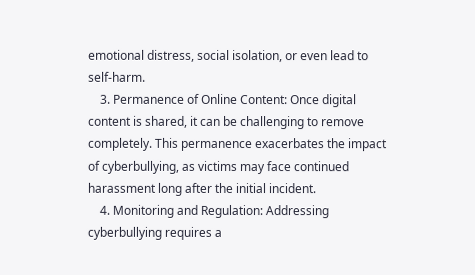emotional distress, social isolation, or even lead to self-harm.
    3. Permanence of Online Content: Once digital content is shared, it can be challenging to remove completely. This permanence exacerbates the impact of cyberbullying, as victims may face continued harassment long after the initial incident.
    4. Monitoring and Regulation: Addressing cyberbullying requires a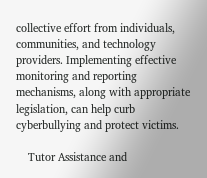collective effort from individuals, communities, and technology providers. Implementing effective monitoring and reporting mechanisms, along with appropriate legislation, can help curb cyberbullying and protect victims.

    Tutor Assistance and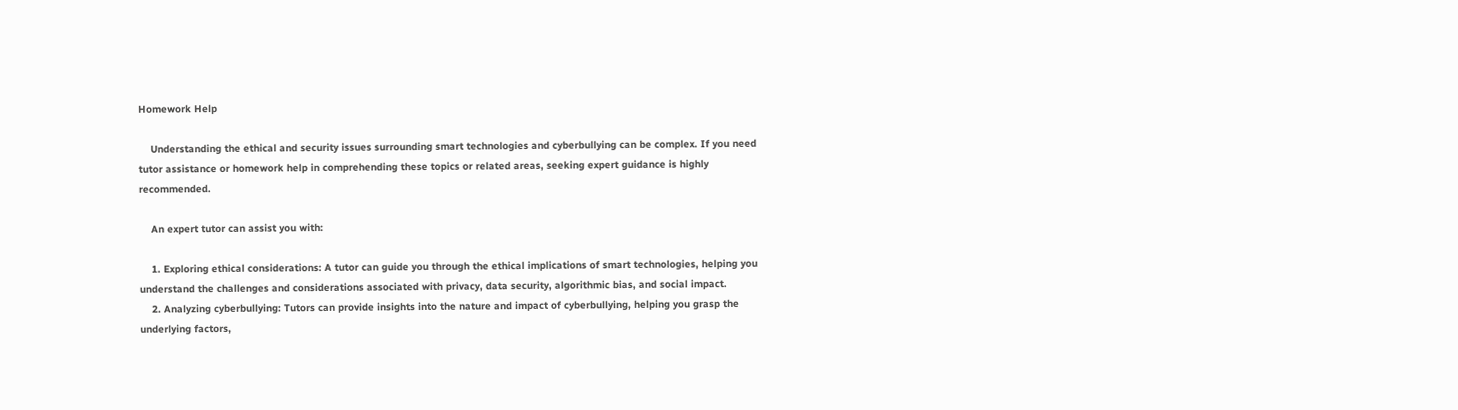Homework Help

    Understanding the ethical and security issues surrounding smart technologies and cyberbullying can be complex. If you need tutor assistance or homework help in comprehending these topics or related areas, seeking expert guidance is highly recommended.

    An expert tutor can assist you with:

    1. Exploring ethical considerations: A tutor can guide you through the ethical implications of smart technologies, helping you understand the challenges and considerations associated with privacy, data security, algorithmic bias, and social impact.
    2. Analyzing cyberbullying: Tutors can provide insights into the nature and impact of cyberbullying, helping you grasp the underlying factors,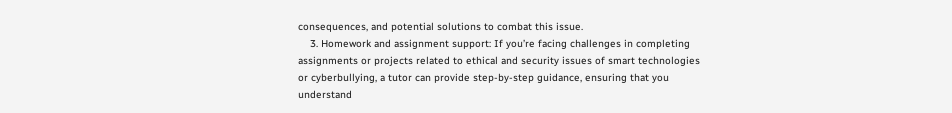consequences, and potential solutions to combat this issue.
    3. Homework and assignment support: If you’re facing challenges in completing assignments or projects related to ethical and security issues of smart technologies or cyberbullying, a tutor can provide step-by-step guidance, ensuring that you understand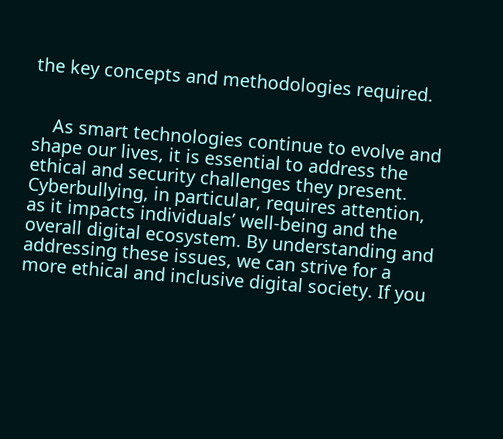the key concepts and methodologies required.


    As smart technologies continue to evolve and shape our lives, it is essential to address the ethical and security challenges they present. Cyberbullying, in particular, requires attention, as it impacts individuals’ well-being and the overall digital ecosystem. By understanding and addressing these issues, we can strive for a more ethical and inclusive digital society. If you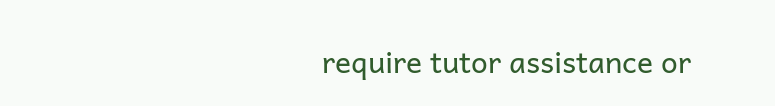require tutor assistance or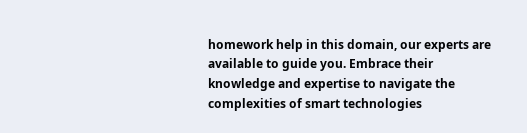homework help in this domain, our experts are available to guide you. Embrace their knowledge and expertise to navigate the complexities of smart technologies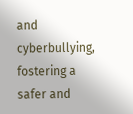and cyberbullying, fostering a safer and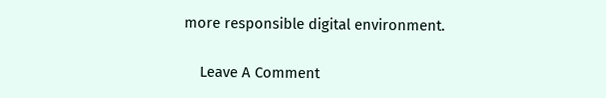more responsible digital environment.

    Leave A Comment